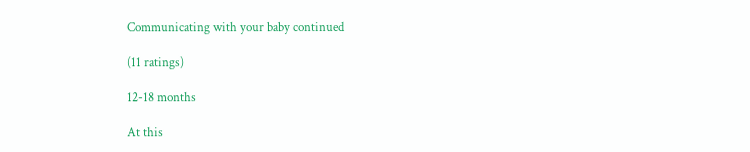Communicating with your baby continued

(11 ratings)

12-18 months

At this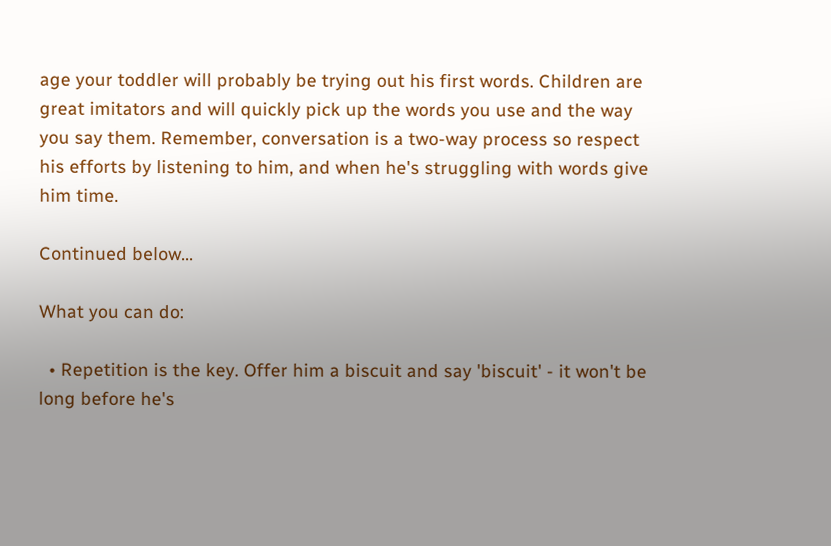age your toddler will probably be trying out his first words. Children are great imitators and will quickly pick up the words you use and the way you say them. Remember, conversation is a two-way process so respect his efforts by listening to him, and when he's struggling with words give him time.

Continued below...

What you can do:

  • Repetition is the key. Offer him a biscuit and say 'biscuit' - it won't be long before he's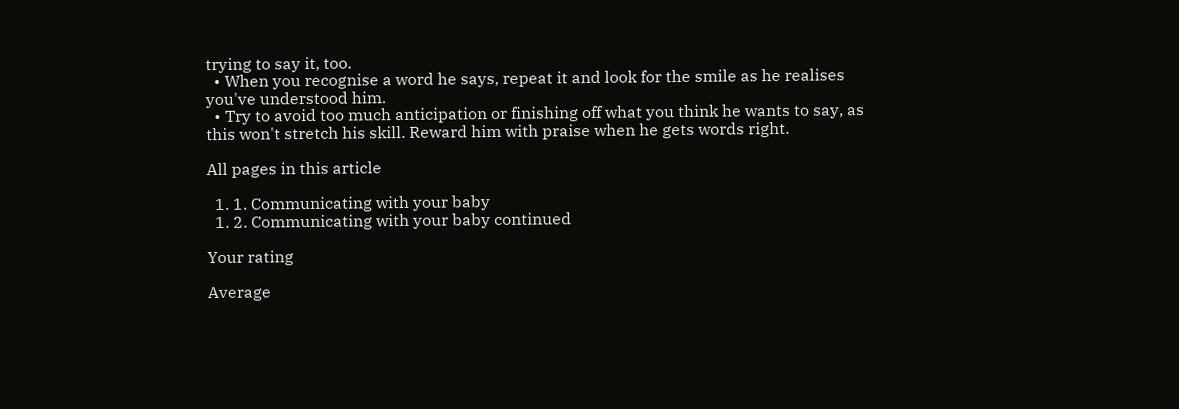trying to say it, too.
  • When you recognise a word he says, repeat it and look for the smile as he realises you've understood him.
  • Try to avoid too much anticipation or finishing off what you think he wants to say, as this won't stretch his skill. Reward him with praise when he gets words right.

All pages in this article

  1. 1. Communicating with your baby
  1. 2. Communicating with your baby continued

Your rating

Average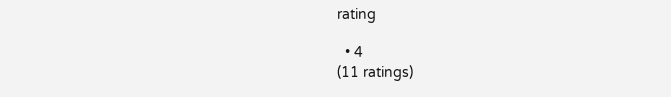rating

  • 4
(11 ratings)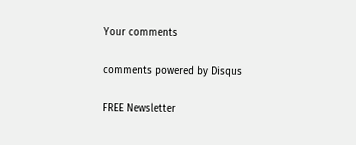Your comments

comments powered by Disqus

FREE Newsletter